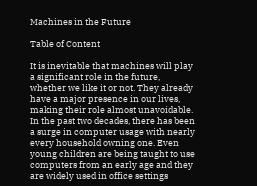Machines in the Future

Table of Content

It is inevitable that machines will play a significant role in the future, whether we like it or not. They already have a major presence in our lives, making their role almost unavoidable. In the past two decades, there has been a surge in computer usage with nearly every household owning one. Even young children are being taught to use computers from an early age and they are widely used in office settings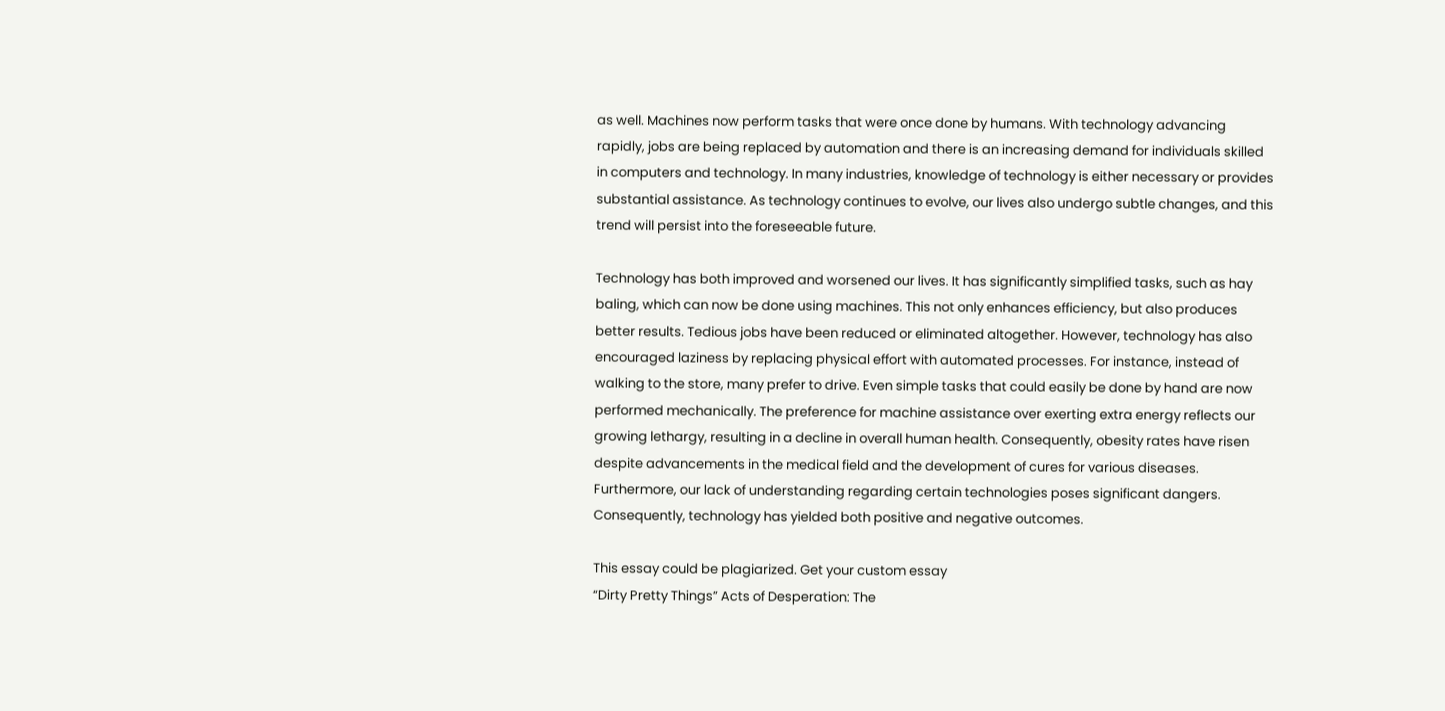as well. Machines now perform tasks that were once done by humans. With technology advancing rapidly, jobs are being replaced by automation and there is an increasing demand for individuals skilled in computers and technology. In many industries, knowledge of technology is either necessary or provides substantial assistance. As technology continues to evolve, our lives also undergo subtle changes, and this trend will persist into the foreseeable future.

Technology has both improved and worsened our lives. It has significantly simplified tasks, such as hay baling, which can now be done using machines. This not only enhances efficiency, but also produces better results. Tedious jobs have been reduced or eliminated altogether. However, technology has also encouraged laziness by replacing physical effort with automated processes. For instance, instead of walking to the store, many prefer to drive. Even simple tasks that could easily be done by hand are now performed mechanically. The preference for machine assistance over exerting extra energy reflects our growing lethargy, resulting in a decline in overall human health. Consequently, obesity rates have risen despite advancements in the medical field and the development of cures for various diseases. Furthermore, our lack of understanding regarding certain technologies poses significant dangers. Consequently, technology has yielded both positive and negative outcomes.

This essay could be plagiarized. Get your custom essay
“Dirty Pretty Things” Acts of Desperation: The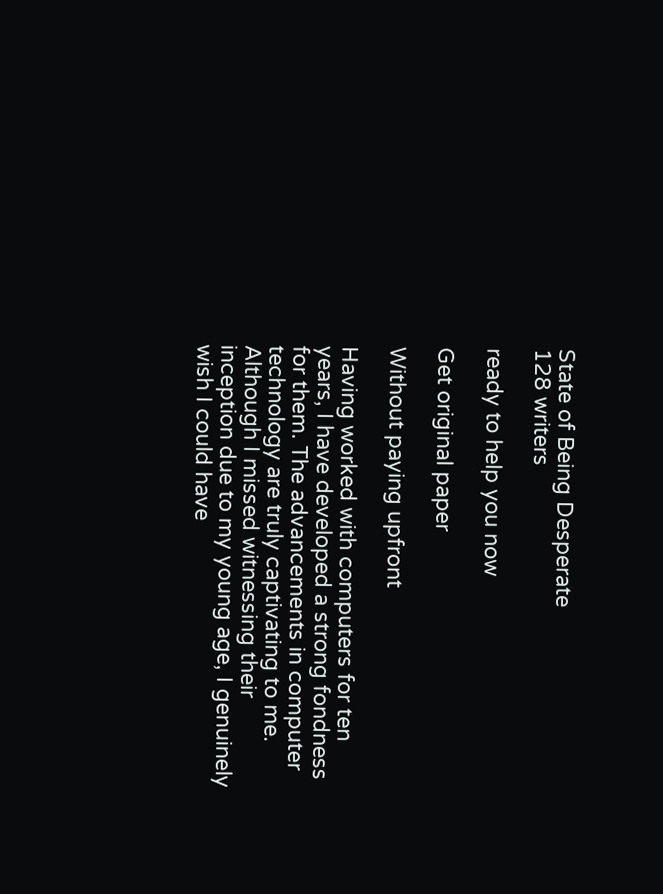State of Being Desperate
128 writers

ready to help you now

Get original paper

Without paying upfront

Having worked with computers for ten years, I have developed a strong fondness for them. The advancements in computer technology are truly captivating to me. Although I missed witnessing their inception due to my young age, I genuinely wish I could have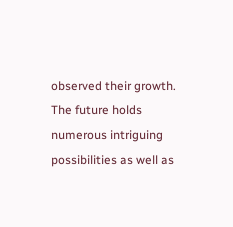observed their growth. The future holds numerous intriguing possibilities as well as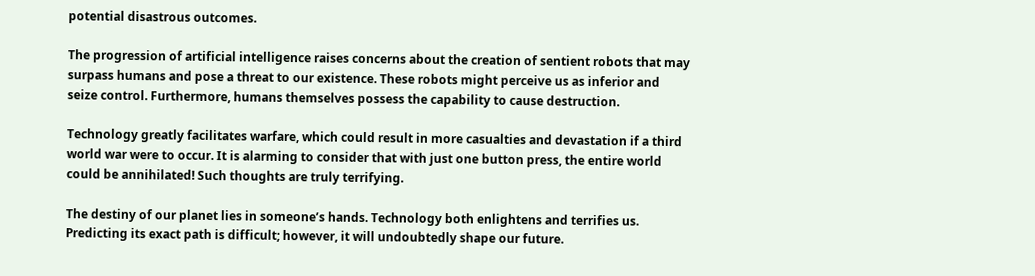potential disastrous outcomes.

The progression of artificial intelligence raises concerns about the creation of sentient robots that may surpass humans and pose a threat to our existence. These robots might perceive us as inferior and seize control. Furthermore, humans themselves possess the capability to cause destruction.

Technology greatly facilitates warfare, which could result in more casualties and devastation if a third world war were to occur. It is alarming to consider that with just one button press, the entire world could be annihilated! Such thoughts are truly terrifying.

The destiny of our planet lies in someone’s hands. Technology both enlightens and terrifies us. Predicting its exact path is difficult; however, it will undoubtedly shape our future.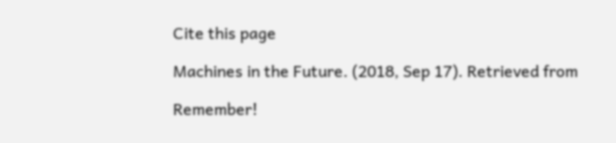Cite this page

Machines in the Future. (2018, Sep 17). Retrieved from

Remember!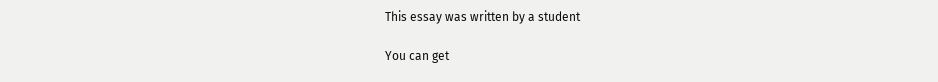This essay was written by a student

You can get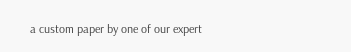a custom paper by one of our expert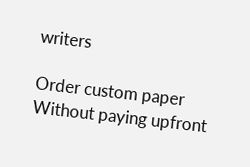writers

Order custom paper Without paying upfront